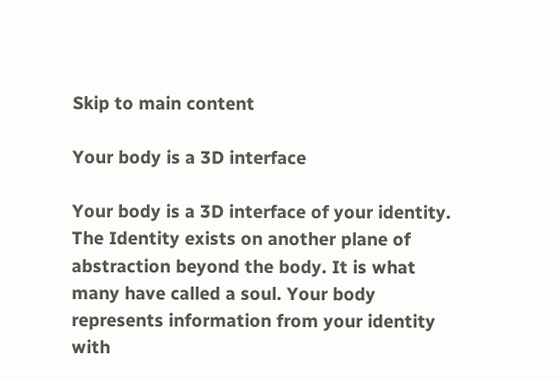Skip to main content

Your body is a 3D interface

Your body is a 3D interface of your identity. The Identity exists on another plane of abstraction beyond the body. It is what many have called a soul. Your body represents information from your identity with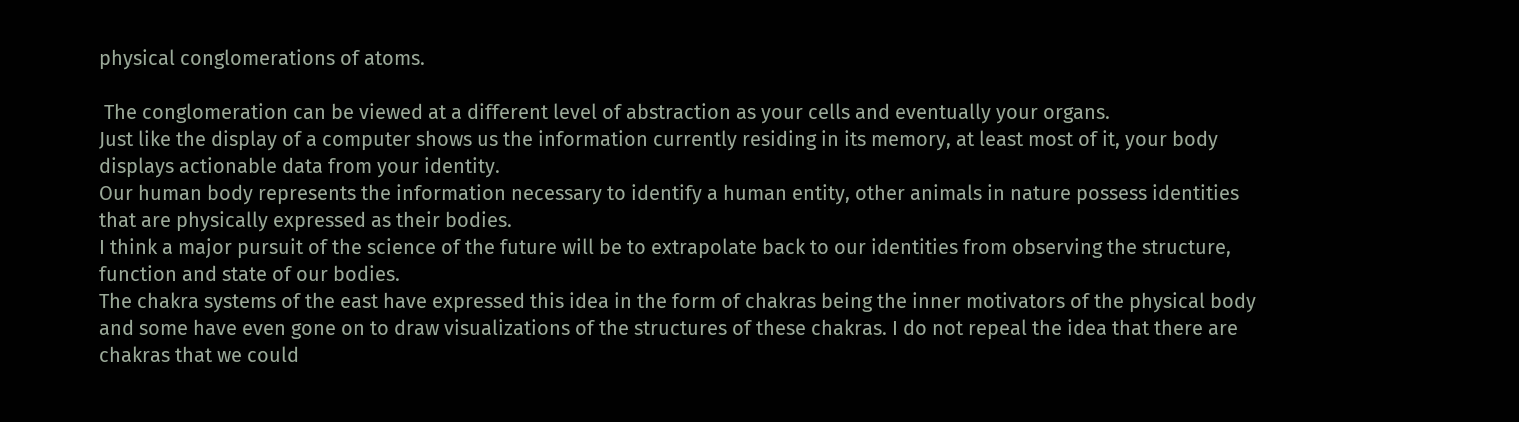physical conglomerations of atoms.

 The conglomeration can be viewed at a different level of abstraction as your cells and eventually your organs.
Just like the display of a computer shows us the information currently residing in its memory, at least most of it, your body displays actionable data from your identity.
Our human body represents the information necessary to identify a human entity, other animals in nature possess identities that are physically expressed as their bodies.
I think a major pursuit of the science of the future will be to extrapolate back to our identities from observing the structure, function and state of our bodies.
The chakra systems of the east have expressed this idea in the form of chakras being the inner motivators of the physical body and some have even gone on to draw visualizations of the structures of these chakras. I do not repeal the idea that there are chakras that we could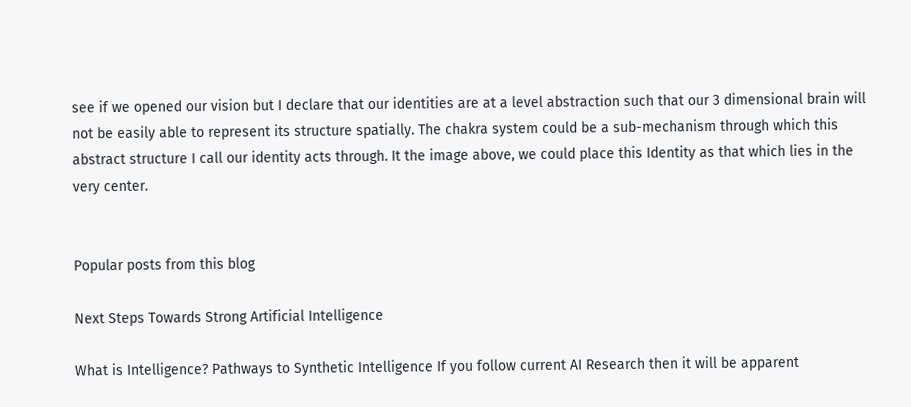see if we opened our vision but I declare that our identities are at a level abstraction such that our 3 dimensional brain will not be easily able to represent its structure spatially. The chakra system could be a sub-mechanism through which this abstract structure I call our identity acts through. It the image above, we could place this Identity as that which lies in the very center.


Popular posts from this blog

Next Steps Towards Strong Artificial Intelligence

What is Intelligence? Pathways to Synthetic Intelligence If you follow current AI Research then it will be apparent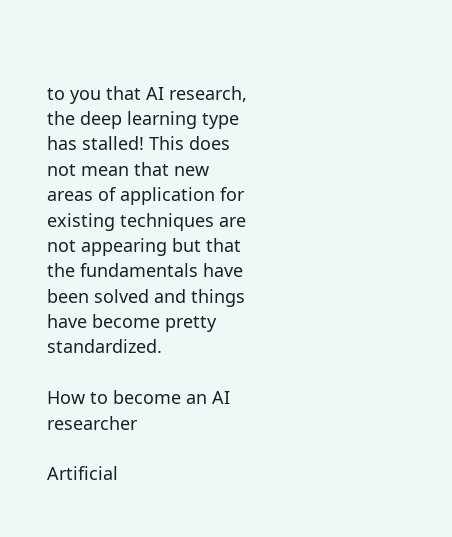to you that AI research, the deep learning type has stalled! This does not mean that new areas of application for existing techniques are not appearing but that the fundamentals have been solved and things have become pretty standardized.

How to become an AI researcher

Artificial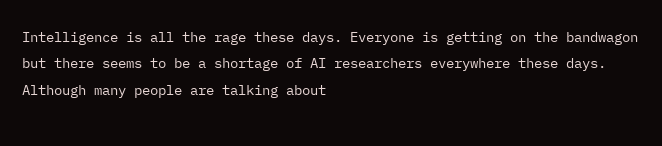Intelligence is all the rage these days. Everyone is getting on the bandwagon but there seems to be a shortage of AI researchers everywhere these days. Although many people are talking about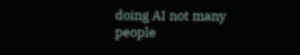doing AI not many people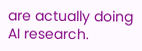are actually doing AI research.